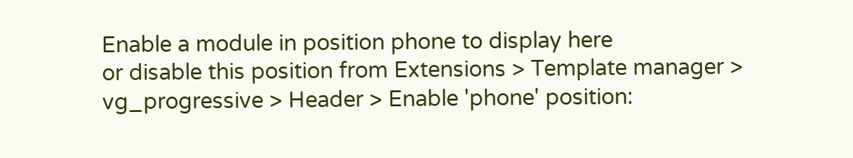Enable a module in position phone to display here
or disable this position from Extensions > Template manager > vg_progressive > Header > Enable 'phone' position: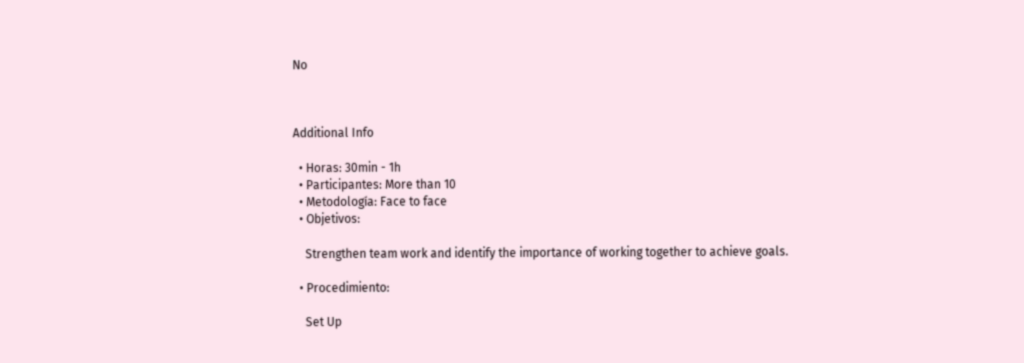No



Additional Info

  • Horas: 30min - 1h
  • Participantes: More than 10
  • Metodología: Face to face
  • Objetivos:

    Strengthen team work and identify the importance of working together to achieve goals.

  • Procedimiento:

    Set Up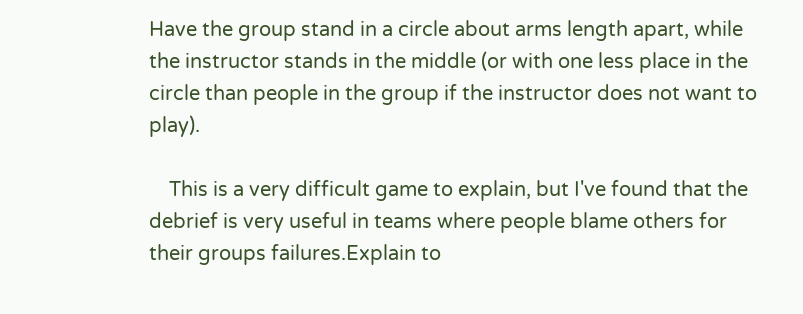Have the group stand in a circle about arms length apart, while the instructor stands in the middle (or with one less place in the circle than people in the group if the instructor does not want to play).

    This is a very difficult game to explain, but I've found that the debrief is very useful in teams where people blame others for their groups failures.Explain to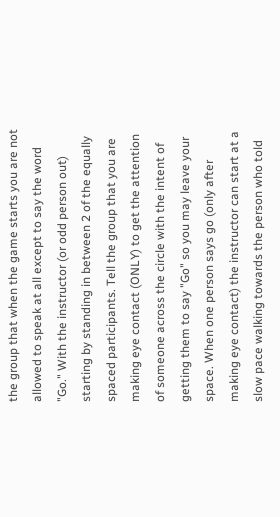the group that when the game starts you are not allowed to speak at all except to say the word "Go." With the instructor (or odd person out) starting by standing in between 2 of the equally spaced participants. Tell the group that you are making eye contact (ONLY) to get the attention of someone across the circle with the intent of getting them to say "Go" so you may leave your space. When one person says go (only after making eye contact) the instructor can start at a slow pace walking towards the person who told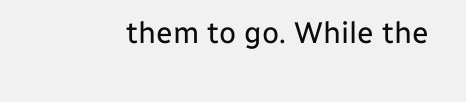them to go. While the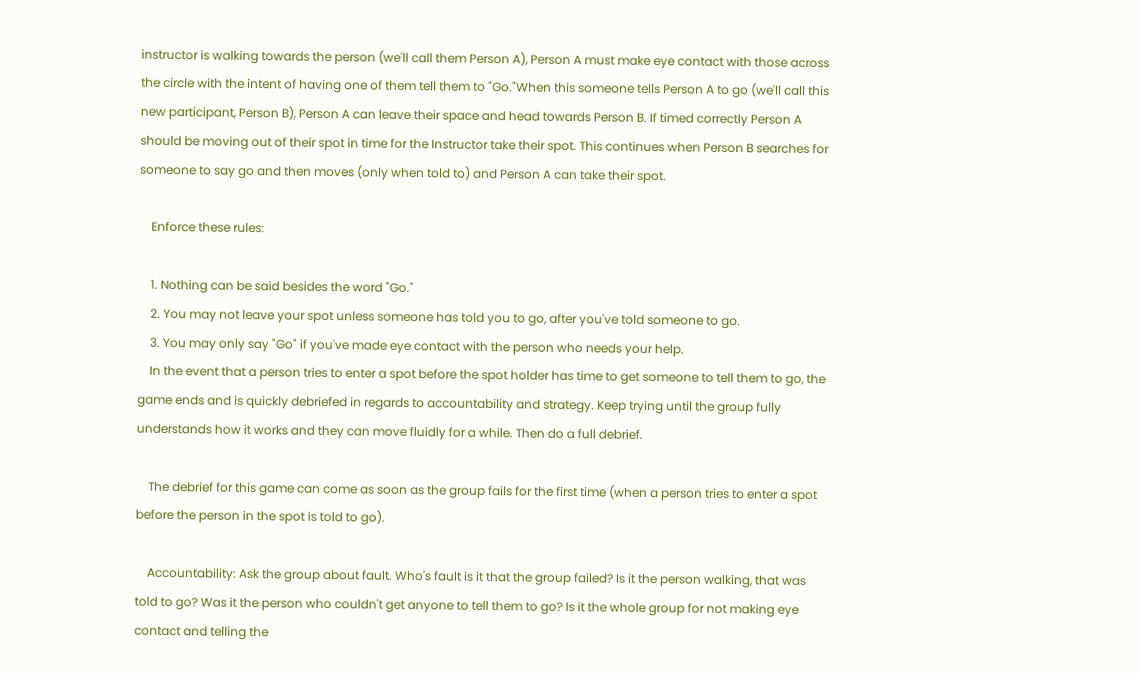instructor is walking towards the person (we'll call them Person A), Person A must make eye contact with those across the circle with the intent of having one of them tell them to "Go."When this someone tells Person A to go (we'll call this new participant, Person B), Person A can leave their space and head towards Person B. If timed correctly Person A should be moving out of their spot in time for the Instructor take their spot. This continues when Person B searches for someone to say go and then moves (only when told to) and Person A can take their spot.

    Enforce these rules:

    1. Nothing can be said besides the word "Go."
    2. You may not leave your spot unless someone has told you to go, after you've told someone to go.
    3. You may only say "Go" if you've made eye contact with the person who needs your help.
    In the event that a person tries to enter a spot before the spot holder has time to get someone to tell them to go, the game ends and is quickly debriefed in regards to accountability and strategy. Keep trying until the group fully understands how it works and they can move fluidly for a while. Then do a full debrief.

    The debrief for this game can come as soon as the group fails for the first time (when a person tries to enter a spot before the person in the spot is told to go).

    Accountability: Ask the group about fault. Who's fault is it that the group failed? Is it the person walking, that was told to go? Was it the person who couldn't get anyone to tell them to go? Is it the whole group for not making eye contact and telling the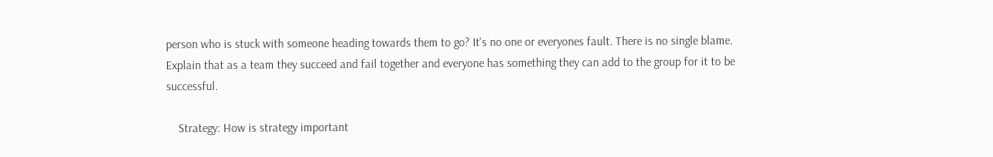person who is stuck with someone heading towards them to go? It's no one or everyones fault. There is no single blame. Explain that as a team they succeed and fail together and everyone has something they can add to the group for it to be successful.

    Strategy: How is strategy important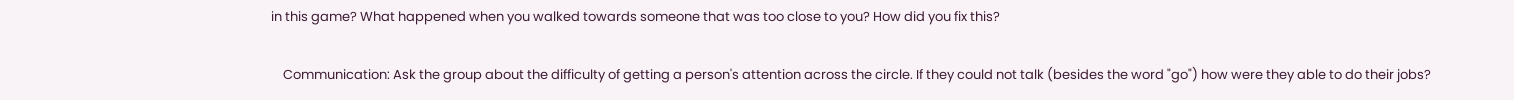in this game? What happened when you walked towards someone that was too close to you? How did you fix this?

    Communication: Ask the group about the difficulty of getting a person's attention across the circle. If they could not talk (besides the word "go") how were they able to do their jobs?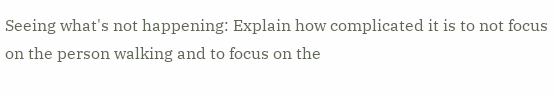Seeing what's not happening: Explain how complicated it is to not focus on the person walking and to focus on the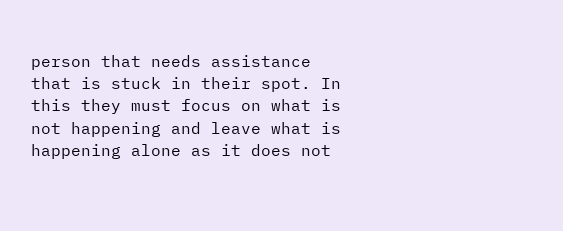person that needs assistance that is stuck in their spot. In this they must focus on what is not happening and leave what is happening alone as it does not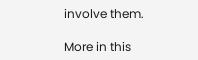involve them.

More in this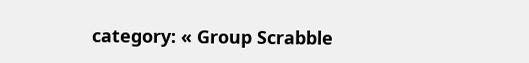category: « Group Scrabble